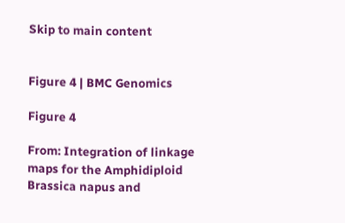Skip to main content


Figure 4 | BMC Genomics

Figure 4

From: Integration of linkage maps for the Amphidiploid Brassica napus and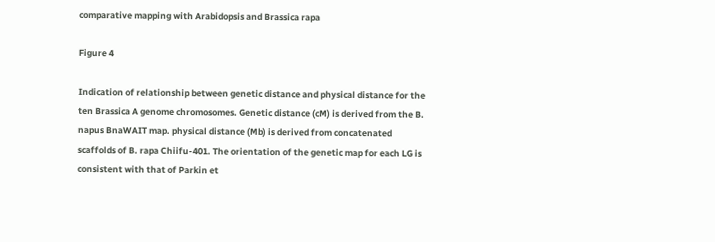comparative mapping with Arabidopsis and Brassica rapa

Figure 4

Indication of relationship between genetic distance and physical distance for the ten Brassica A genome chromosomes. Genetic distance (cM) is derived from the B. napus BnaWAIT map. physical distance (Mb) is derived from concatenated scaffolds of B. rapa Chiifu-401. The orientation of the genetic map for each LG is consistent with that of Parkin et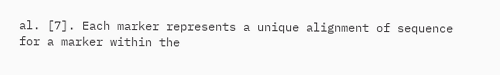al. [7]. Each marker represents a unique alignment of sequence for a marker within the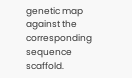genetic map against the corresponding sequence scaffold.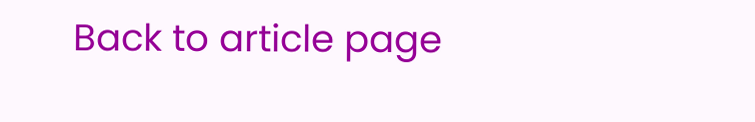Back to article page